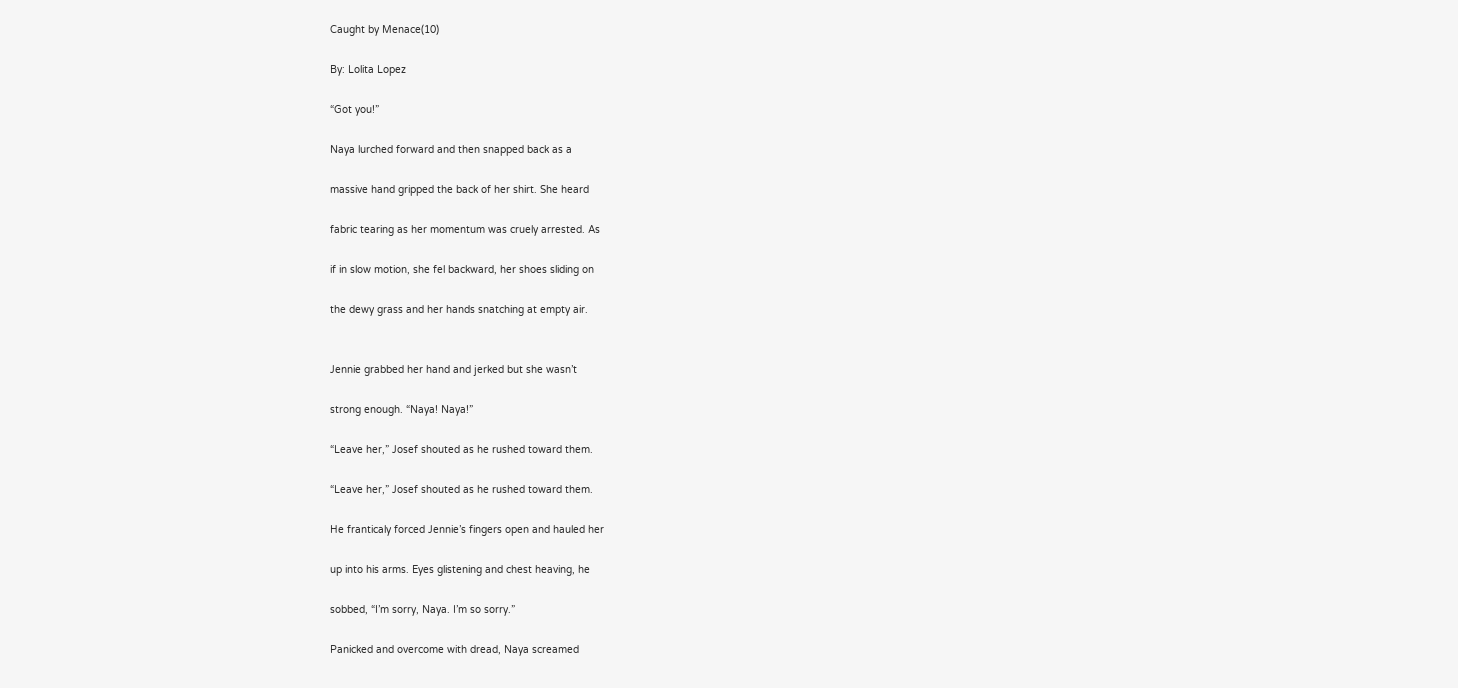Caught by Menace(10)

By: Lolita Lopez

“Got you!”

Naya lurched forward and then snapped back as a

massive hand gripped the back of her shirt. She heard

fabric tearing as her momentum was cruely arrested. As

if in slow motion, she fel backward, her shoes sliding on

the dewy grass and her hands snatching at empty air.


Jennie grabbed her hand and jerked but she wasn’t

strong enough. “Naya! Naya!”

“Leave her,” Josef shouted as he rushed toward them.

“Leave her,” Josef shouted as he rushed toward them.

He franticaly forced Jennie’s fingers open and hauled her

up into his arms. Eyes glistening and chest heaving, he

sobbed, “I’m sorry, Naya. I’m so sorry.”

Panicked and overcome with dread, Naya screamed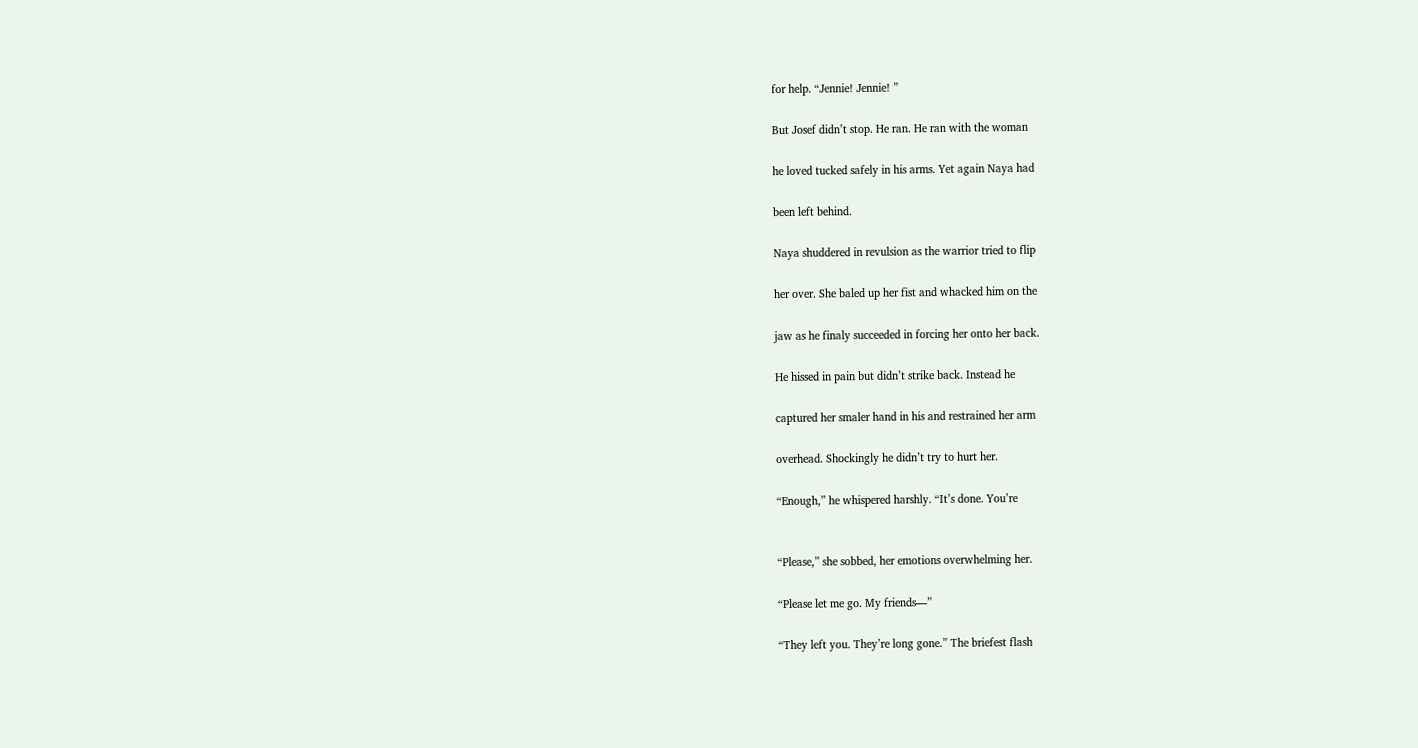for help. “Jennie! Jennie! ”

But Josef didn’t stop. He ran. He ran with the woman

he loved tucked safely in his arms. Yet again Naya had

been left behind.

Naya shuddered in revulsion as the warrior tried to flip

her over. She baled up her fist and whacked him on the

jaw as he finaly succeeded in forcing her onto her back.

He hissed in pain but didn’t strike back. Instead he

captured her smaler hand in his and restrained her arm

overhead. Shockingly he didn’t try to hurt her.

“Enough,” he whispered harshly. “It’s done. You’re


“Please,” she sobbed, her emotions overwhelming her.

“Please let me go. My friends—”

“They left you. They’re long gone.” The briefest flash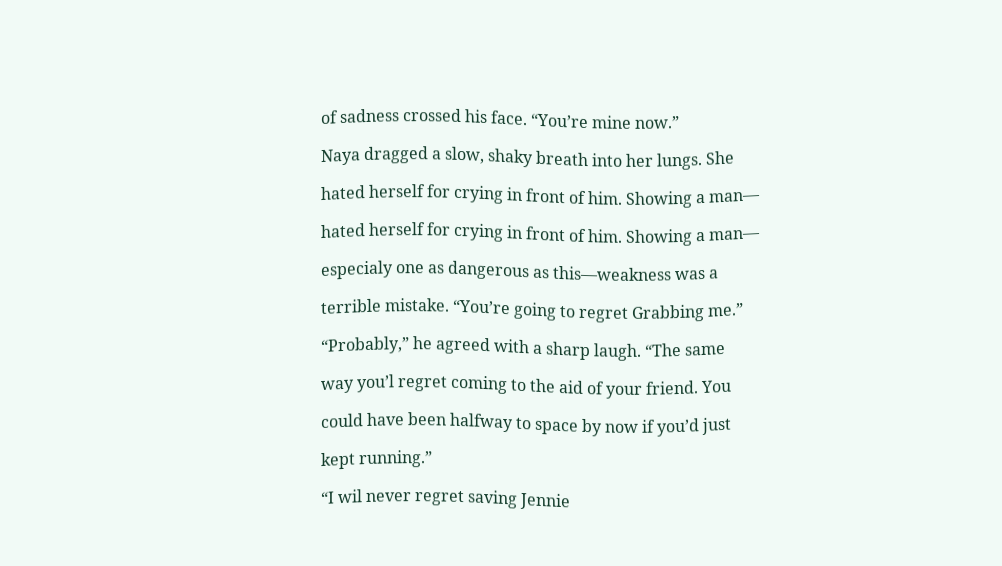of sadness crossed his face. “You’re mine now.”

Naya dragged a slow, shaky breath into her lungs. She

hated herself for crying in front of him. Showing a man—

hated herself for crying in front of him. Showing a man—

especialy one as dangerous as this—weakness was a

terrible mistake. “You’re going to regret Grabbing me.”

“Probably,” he agreed with a sharp laugh. “The same

way you’l regret coming to the aid of your friend. You

could have been halfway to space by now if you’d just

kept running.”

“I wil never regret saving Jennie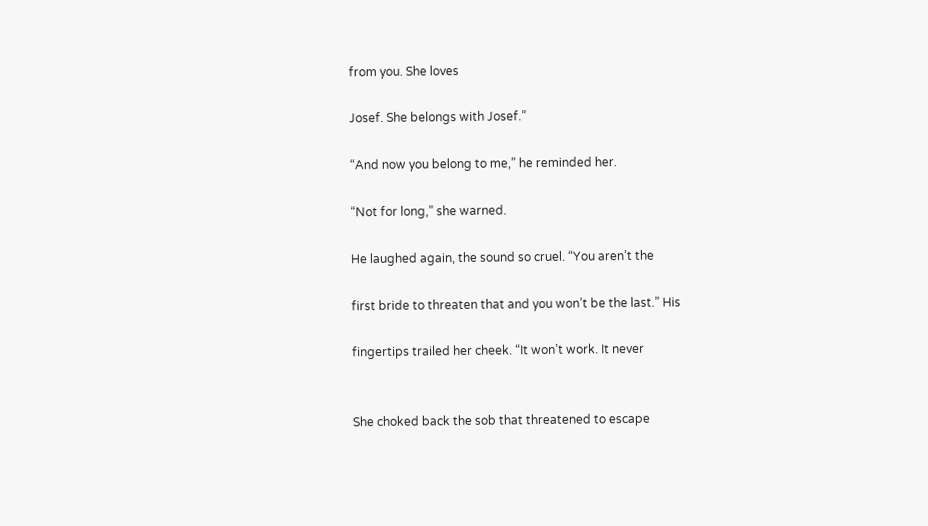from you. She loves

Josef. She belongs with Josef.”

“And now you belong to me,” he reminded her.

“Not for long,” she warned.

He laughed again, the sound so cruel. “You aren’t the

first bride to threaten that and you won’t be the last.” His

fingertips trailed her cheek. “It won’t work. It never


She choked back the sob that threatened to escape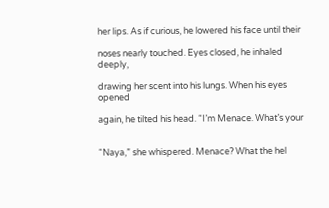her lips. As if curious, he lowered his face until their

noses nearly touched. Eyes closed, he inhaled deeply,

drawing her scent into his lungs. When his eyes opened

again, he tilted his head. “I’m Menace. What’s your


“Naya,” she whispered. Menace? What the hel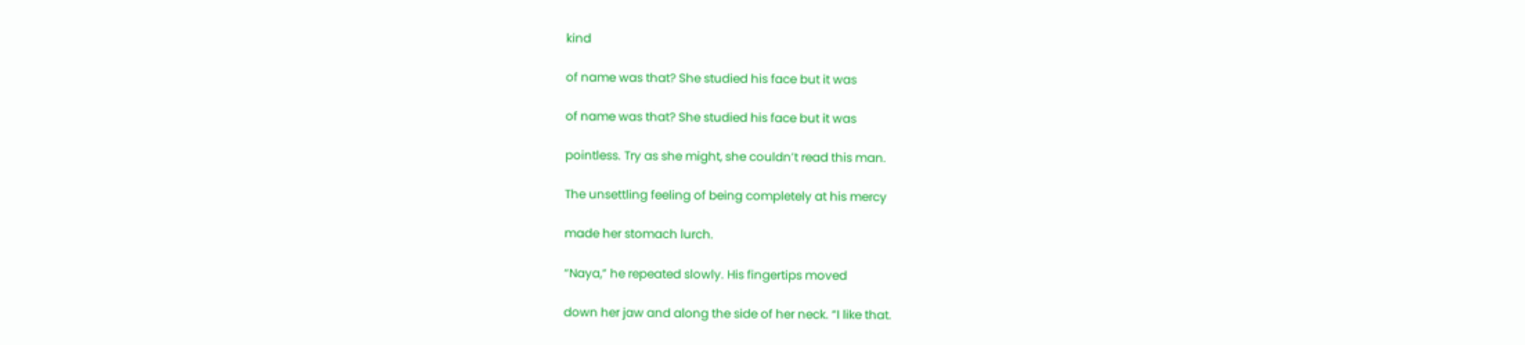kind

of name was that? She studied his face but it was

of name was that? She studied his face but it was

pointless. Try as she might, she couldn’t read this man.

The unsettling feeling of being completely at his mercy

made her stomach lurch.

“Naya,” he repeated slowly. His fingertips moved

down her jaw and along the side of her neck. “I like that.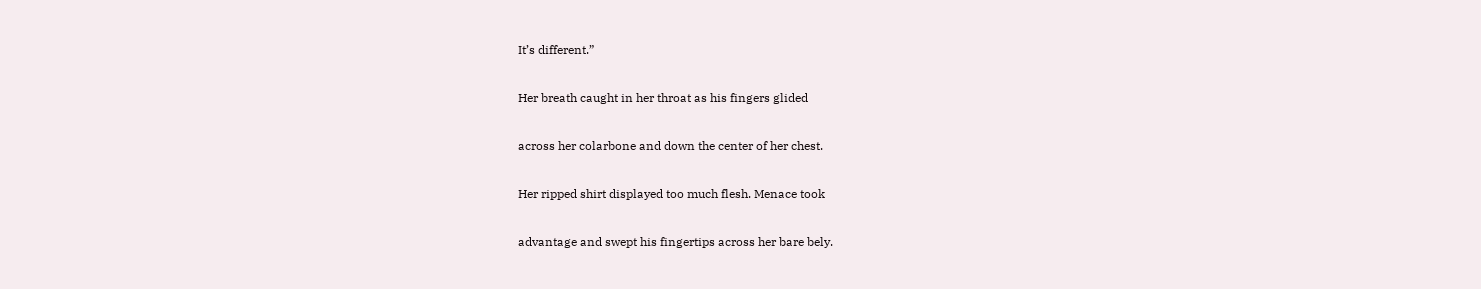It’s different.”

Her breath caught in her throat as his fingers glided

across her colarbone and down the center of her chest.

Her ripped shirt displayed too much flesh. Menace took

advantage and swept his fingertips across her bare bely.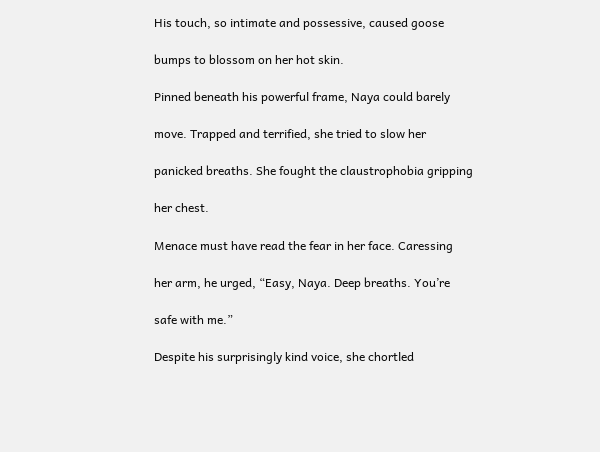His touch, so intimate and possessive, caused goose

bumps to blossom on her hot skin.

Pinned beneath his powerful frame, Naya could barely

move. Trapped and terrified, she tried to slow her

panicked breaths. She fought the claustrophobia gripping

her chest.

Menace must have read the fear in her face. Caressing

her arm, he urged, “Easy, Naya. Deep breaths. You’re

safe with me.”

Despite his surprisingly kind voice, she chortled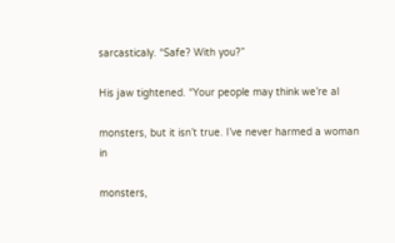sarcasticaly. “Safe? With you?”

His jaw tightened. “Your people may think we’re al

monsters, but it isn’t true. I’ve never harmed a woman in

monsters,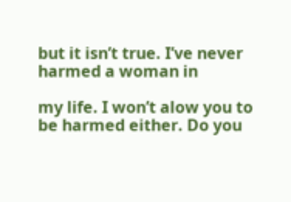but it isn’t true. I’ve never harmed a woman in

my life. I won’t alow you to be harmed either. Do you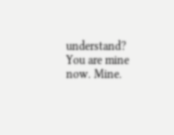understand? You are mine now. Mine.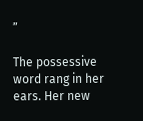”

The possessive word rang in her ears. Her new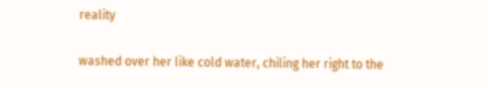reality

washed over her like cold water, chiling her right to the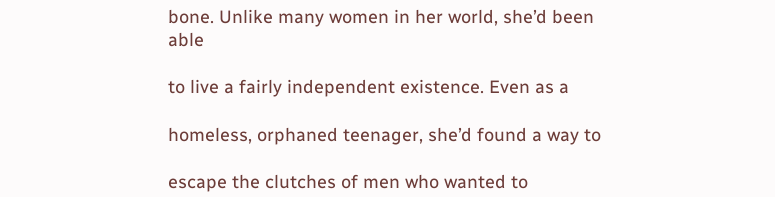bone. Unlike many women in her world, she’d been able

to live a fairly independent existence. Even as a

homeless, orphaned teenager, she’d found a way to

escape the clutches of men who wanted to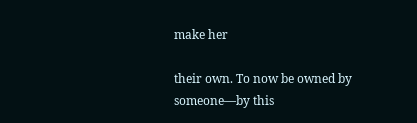make her

their own. To now be owned by someone—by this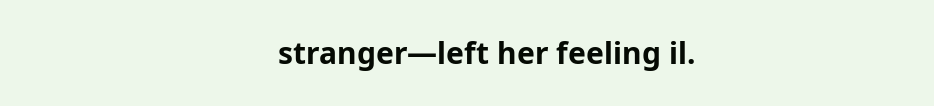stranger—left her feeling il.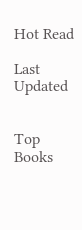Hot Read

Last Updated


Top Books